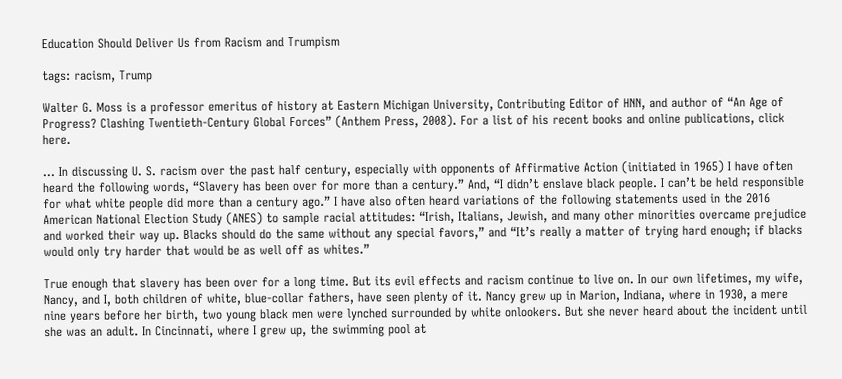Education Should Deliver Us from Racism and Trumpism

tags: racism, Trump

Walter G. Moss is a professor emeritus of history at Eastern Michigan University, Contributing Editor of HNN, and author of “An Age of Progress? Clashing Twentieth-Century Global Forces” (Anthem Press, 2008). For a list of his recent books and online publications, click here.

... In discussing U. S. racism over the past half century, especially with opponents of Affirmative Action (initiated in 1965) I have often heard the following words, “Slavery has been over for more than a century.” And, “I didn’t enslave black people. I can’t be held responsible for what white people did more than a century ago.” I have also often heard variations of the following statements used in the 2016 American National Election Study (ANES) to sample racial attitudes: “Irish, Italians, Jewish, and many other minorities overcame prejudice and worked their way up. Blacks should do the same without any special favors,” and “It’s really a matter of trying hard enough; if blacks would only try harder that would be as well off as whites.”

True enough that slavery has been over for a long time. But its evil effects and racism continue to live on. In our own lifetimes, my wife, Nancy, and I, both children of white, blue-collar fathers, have seen plenty of it. Nancy grew up in Marion, Indiana, where in 1930, a mere nine years before her birth, two young black men were lynched surrounded by white onlookers. But she never heard about the incident until she was an adult. In Cincinnati, where I grew up, the swimming pool at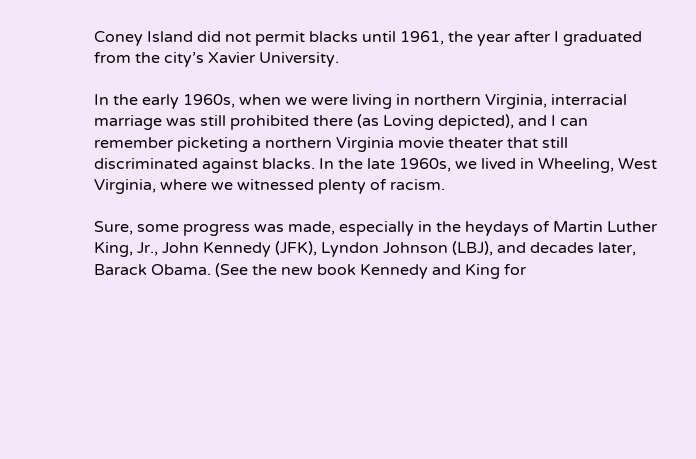Coney Island did not permit blacks until 1961, the year after I graduated from the city’s Xavier University.

In the early 1960s, when we were living in northern Virginia, interracial marriage was still prohibited there (as Loving depicted), and I can remember picketing a northern Virginia movie theater that still discriminated against blacks. In the late 1960s, we lived in Wheeling, West Virginia, where we witnessed plenty of racism.

Sure, some progress was made, especially in the heydays of Martin Luther King, Jr., John Kennedy (JFK), Lyndon Johnson (LBJ), and decades later, Barack Obama. (See the new book Kennedy and King for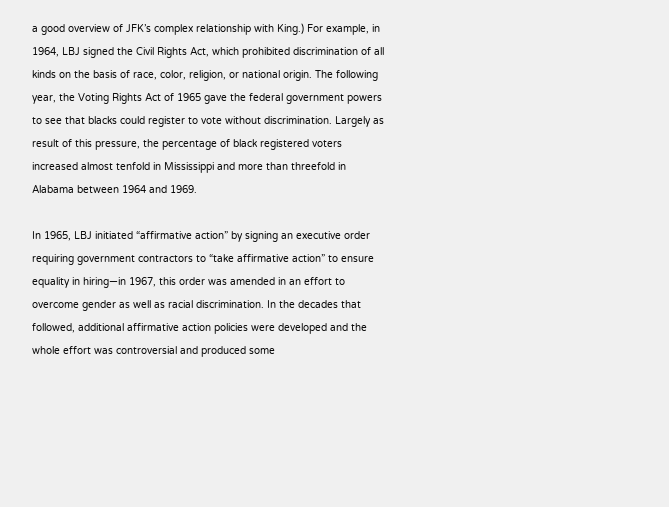a good overview of JFK’s complex relationship with King.) For example, in 1964, LBJ signed the Civil Rights Act, which prohibited discrimination of all kinds on the basis of race, color, religion, or national origin. The following year, the Voting Rights Act of 1965 gave the federal government powers to see that blacks could register to vote without discrimination. Largely as result of this pressure, the percentage of black registered voters increased almost tenfold in Mississippi and more than threefold in Alabama between 1964 and 1969.

In 1965, LBJ initiated “affirmative action” by signing an executive order requiring government contractors to “take affirmative action” to ensure equality in hiring—in 1967, this order was amended in an effort to overcome gender as well as racial discrimination. In the decades that followed, additional affirmative action policies were developed and the whole effort was controversial and produced some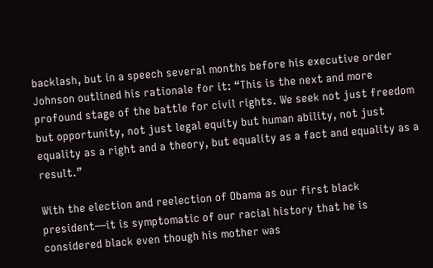backlash, but in a speech several months before his executive order Johnson outlined his rationale for it: “This is the next and more profound stage of the battle for civil rights. We seek not just freedom but opportunity, not just legal equity but human ability, not just equality as a right and a theory, but equality as a fact and equality as a result.”

With the election and reelection of Obama as our first black president—it is symptomatic of our racial history that he is considered black even though his mother was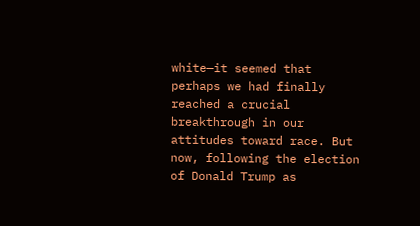white—it seemed that perhaps we had finally reached a crucial breakthrough in our attitudes toward race. But now, following the election of Donald Trump as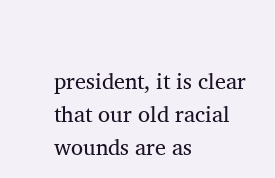president, it is clear that our old racial wounds are as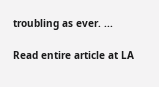troubling as ever. ...

Read entire article at LA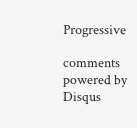Progressive

comments powered by Disqus